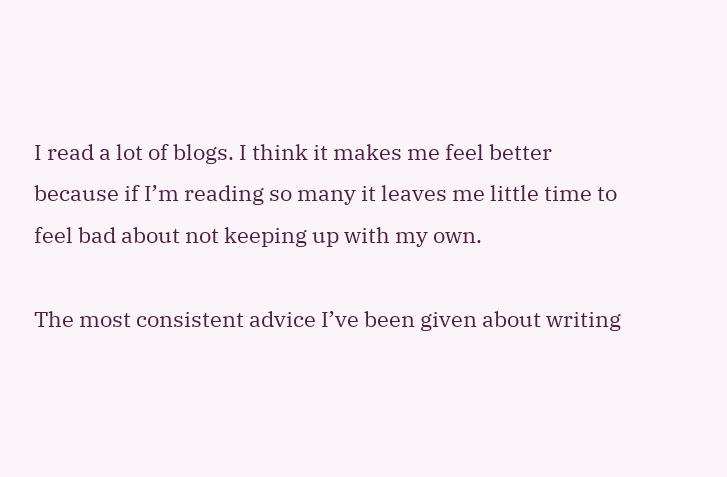I read a lot of blogs. I think it makes me feel better because if I’m reading so many it leaves me little time to feel bad about not keeping up with my own.

The most consistent advice I’ve been given about writing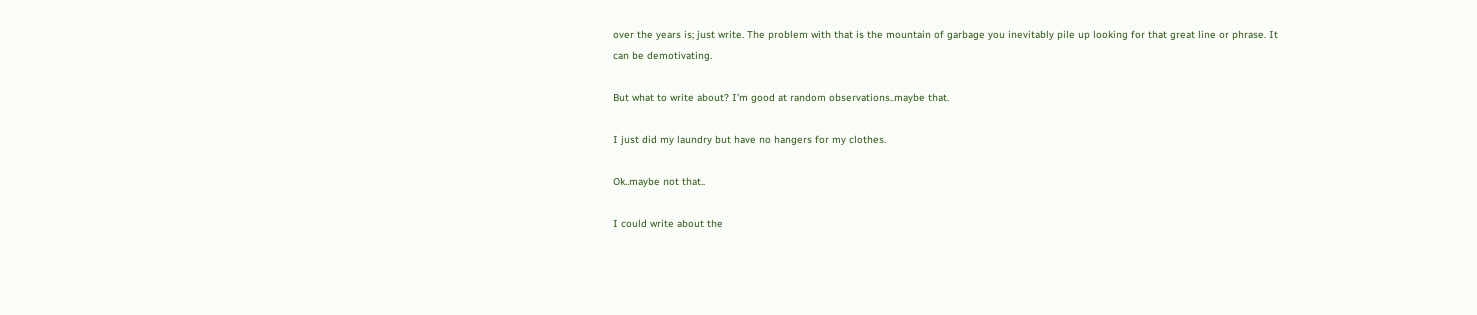over the years is; just write. The problem with that is the mountain of garbage you inevitably pile up looking for that great line or phrase. It can be demotivating.

But what to write about? I’m good at random observations..maybe that.

I just did my laundry but have no hangers for my clothes.

Ok..maybe not that..

I could write about the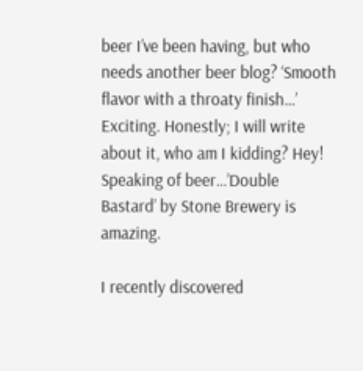beer I’ve been having, but who needs another beer blog? ‘Smooth flavor with a throaty finish…’ Exciting. Honestly; I will write about it, who am I kidding? Hey! Speaking of beer…’Double Bastard’ by Stone Brewery is amazing.

I recently discovered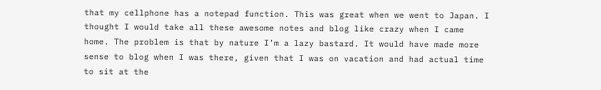that my cellphone has a notepad function. This was great when we went to Japan. I thought I would take all these awesome notes and blog like crazy when I came home. The problem is that by nature I’m a lazy bastard. It would have made more sense to blog when I was there, given that I was on vacation and had actual time to sit at the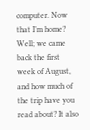computer. Now that I’m home? Well; we came back the first week of August, and how much of the trip have you read about? It also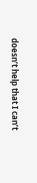doesn’t help that I can’t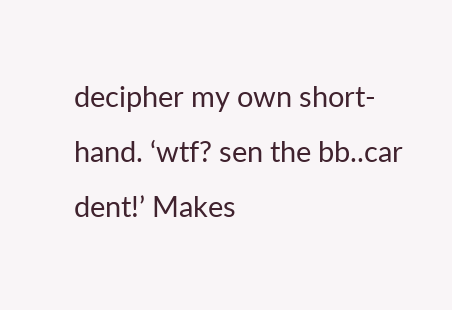decipher my own short-hand. ‘wtf? sen the bb..car dent!’ Makes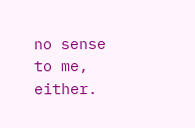no sense to me, either.